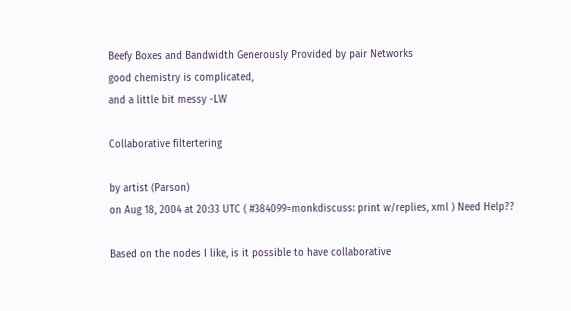Beefy Boxes and Bandwidth Generously Provided by pair Networks
good chemistry is complicated,
and a little bit messy -LW

Collaborative filtertering

by artist (Parson)
on Aug 18, 2004 at 20:33 UTC ( #384099=monkdiscuss: print w/replies, xml ) Need Help??

Based on the nodes I like, is it possible to have collaborative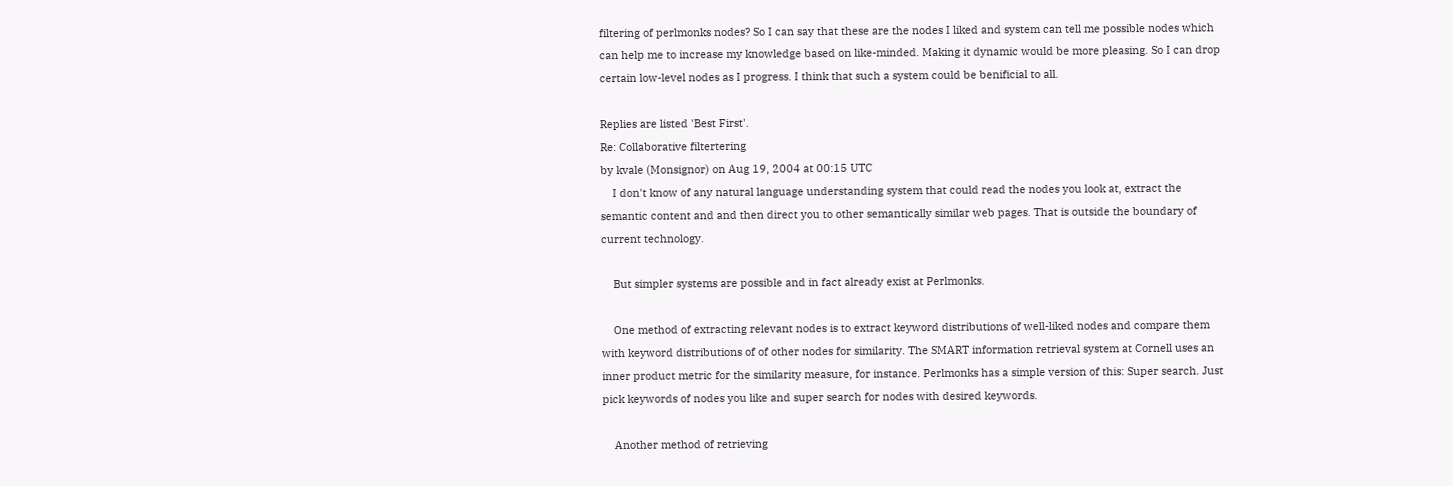filtering of perlmonks nodes? So I can say that these are the nodes I liked and system can tell me possible nodes which can help me to increase my knowledge based on like-minded. Making it dynamic would be more pleasing. So I can drop certain low-level nodes as I progress. I think that such a system could be benificial to all.

Replies are listed 'Best First'.
Re: Collaborative filtertering
by kvale (Monsignor) on Aug 19, 2004 at 00:15 UTC
    I don't know of any natural language understanding system that could read the nodes you look at, extract the semantic content and and then direct you to other semantically similar web pages. That is outside the boundary of current technology.

    But simpler systems are possible and in fact already exist at Perlmonks.

    One method of extracting relevant nodes is to extract keyword distributions of well-liked nodes and compare them with keyword distributions of of other nodes for similarity. The SMART information retrieval system at Cornell uses an inner product metric for the similarity measure, for instance. Perlmonks has a simple version of this: Super search. Just pick keywords of nodes you like and super search for nodes with desired keywords.

    Another method of retrieving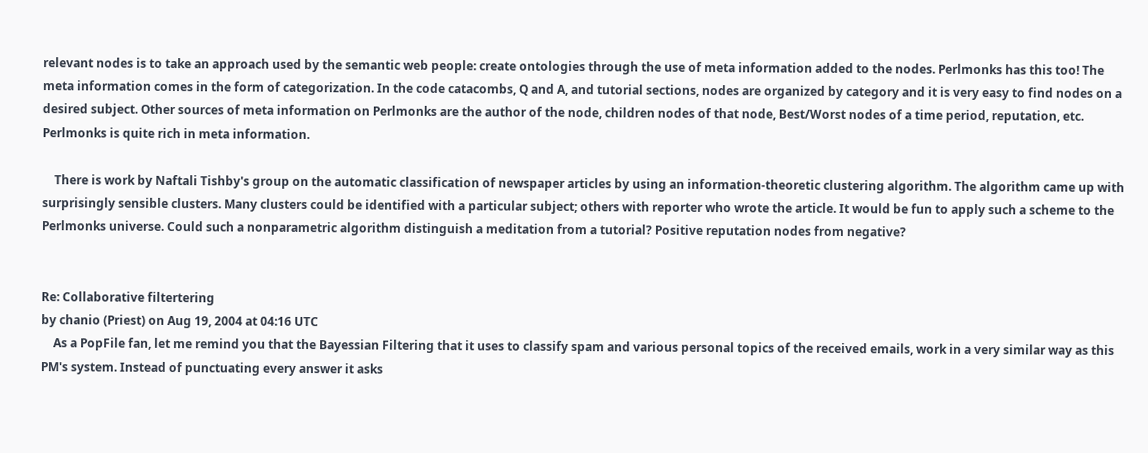relevant nodes is to take an approach used by the semantic web people: create ontologies through the use of meta information added to the nodes. Perlmonks has this too! The meta information comes in the form of categorization. In the code catacombs, Q and A, and tutorial sections, nodes are organized by category and it is very easy to find nodes on a desired subject. Other sources of meta information on Perlmonks are the author of the node, children nodes of that node, Best/Worst nodes of a time period, reputation, etc. Perlmonks is quite rich in meta information.

    There is work by Naftali Tishby's group on the automatic classification of newspaper articles by using an information-theoretic clustering algorithm. The algorithm came up with surprisingly sensible clusters. Many clusters could be identified with a particular subject; others with reporter who wrote the article. It would be fun to apply such a scheme to the Perlmonks universe. Could such a nonparametric algorithm distinguish a meditation from a tutorial? Positive reputation nodes from negative?


Re: Collaborative filtertering
by chanio (Priest) on Aug 19, 2004 at 04:16 UTC
    As a PopFile fan, let me remind you that the Bayessian Filtering that it uses to classify spam and various personal topics of the received emails, work in a very similar way as this PM's system. Instead of punctuating every answer it asks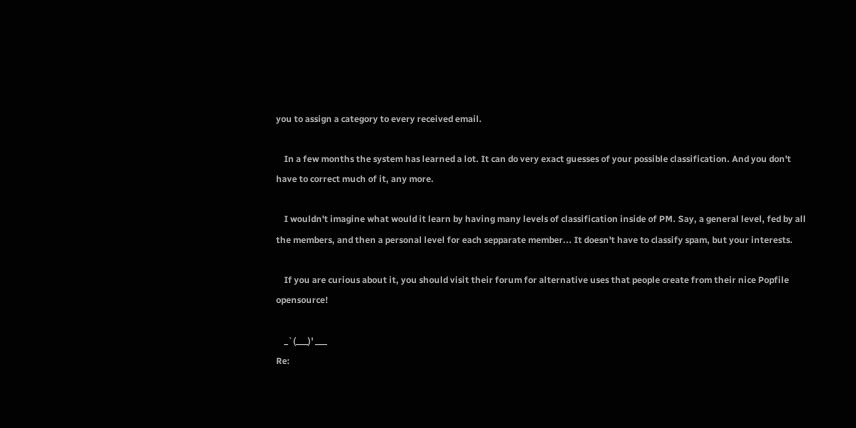you to assign a category to every received email.

    In a few months the system has learned a lot. It can do very exact guesses of your possible classification. And you don't have to correct much of it, any more.

    I wouldn't imagine what would it learn by having many levels of classification inside of PM. Say, a general level, fed by all the members, and then a personal level for each sepparate member... It doesn't have to classify spam, but your interests.

    If you are curious about it, you should visit their forum for alternative uses that people create from their nice Popfile opensource!

    _`(___)' ___
Re: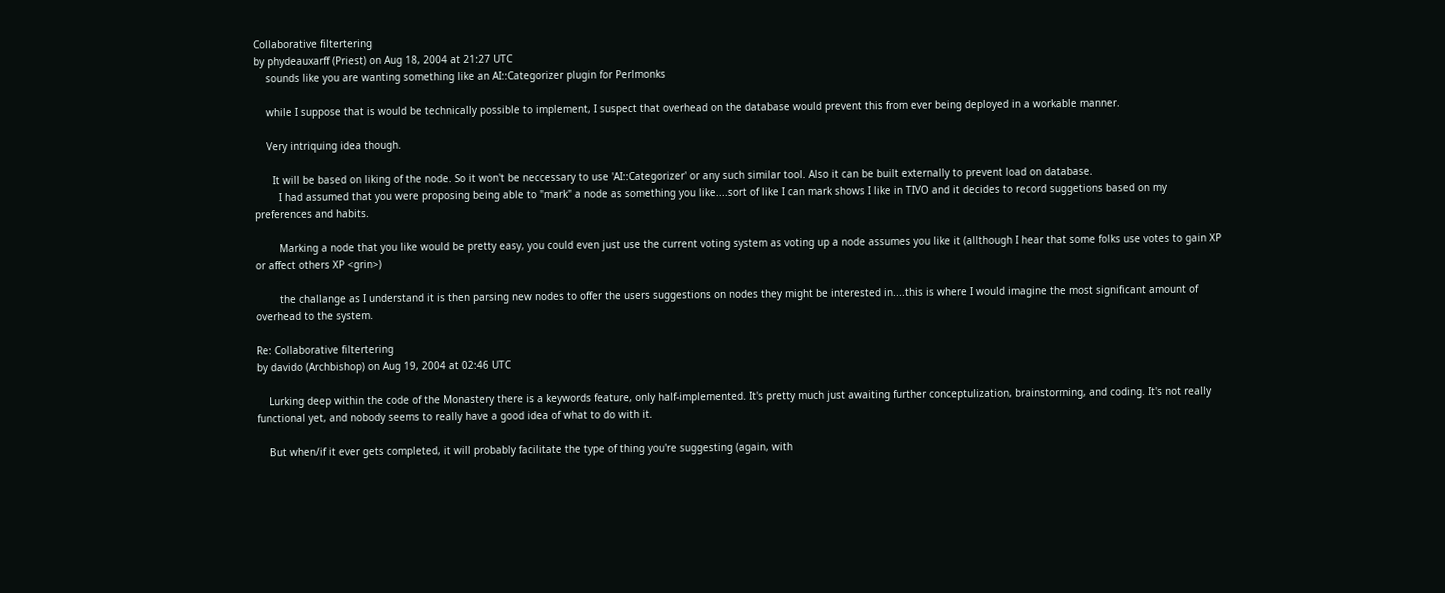Collaborative filtertering
by phydeauxarff (Priest) on Aug 18, 2004 at 21:27 UTC
    sounds like you are wanting something like an AI::Categorizer plugin for Perlmonks

    while I suppose that is would be technically possible to implement, I suspect that overhead on the database would prevent this from ever being deployed in a workable manner.

    Very intriquing idea though.

      It will be based on liking of the node. So it won't be neccessary to use 'AI::Categorizer' or any such similar tool. Also it can be built externally to prevent load on database.
        I had assumed that you were proposing being able to "mark" a node as something you like....sort of like I can mark shows I like in TIVO and it decides to record suggetions based on my preferences and habits.

        Marking a node that you like would be pretty easy, you could even just use the current voting system as voting up a node assumes you like it (allthough I hear that some folks use votes to gain XP or affect others XP <grin>)

        the challange as I understand it is then parsing new nodes to offer the users suggestions on nodes they might be interested in....this is where I would imagine the most significant amount of overhead to the system.

Re: Collaborative filtertering
by davido (Archbishop) on Aug 19, 2004 at 02:46 UTC

    Lurking deep within the code of the Monastery there is a keywords feature, only half-implemented. It's pretty much just awaiting further conceptulization, brainstorming, and coding. It's not really functional yet, and nobody seems to really have a good idea of what to do with it.

    But when/if it ever gets completed, it will probably facilitate the type of thing you're suggesting (again, with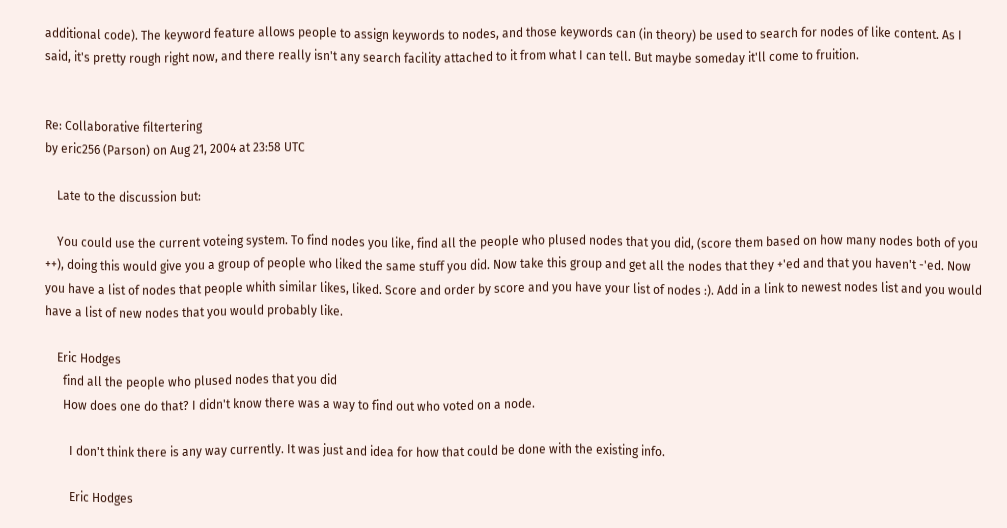additional code). The keyword feature allows people to assign keywords to nodes, and those keywords can (in theory) be used to search for nodes of like content. As I said, it's pretty rough right now, and there really isn't any search facility attached to it from what I can tell. But maybe someday it'll come to fruition.


Re: Collaborative filtertering
by eric256 (Parson) on Aug 21, 2004 at 23:58 UTC

    Late to the discussion but:

    You could use the current voteing system. To find nodes you like, find all the people who plused nodes that you did, (score them based on how many nodes both of you ++), doing this would give you a group of people who liked the same stuff you did. Now take this group and get all the nodes that they +'ed and that you haven't -'ed. Now you have a list of nodes that people whith similar likes, liked. Score and order by score and you have your list of nodes :). Add in a link to newest nodes list and you would have a list of new nodes that you would probably like.

    Eric Hodges
      find all the people who plused nodes that you did
      How does one do that? I didn't know there was a way to find out who voted on a node.

        I don't think there is any way currently. It was just and idea for how that could be done with the existing info.

        Eric Hodges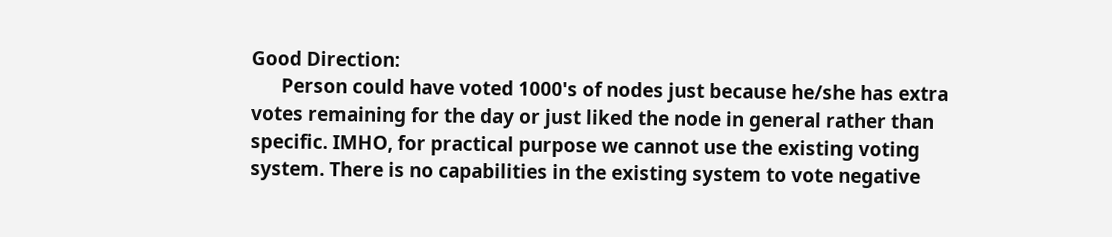Good Direction:
      Person could have voted 1000's of nodes just because he/she has extra votes remaining for the day or just liked the node in general rather than specific. IMHO, for practical purpose we cannot use the existing voting system. There is no capabilities in the existing system to vote negative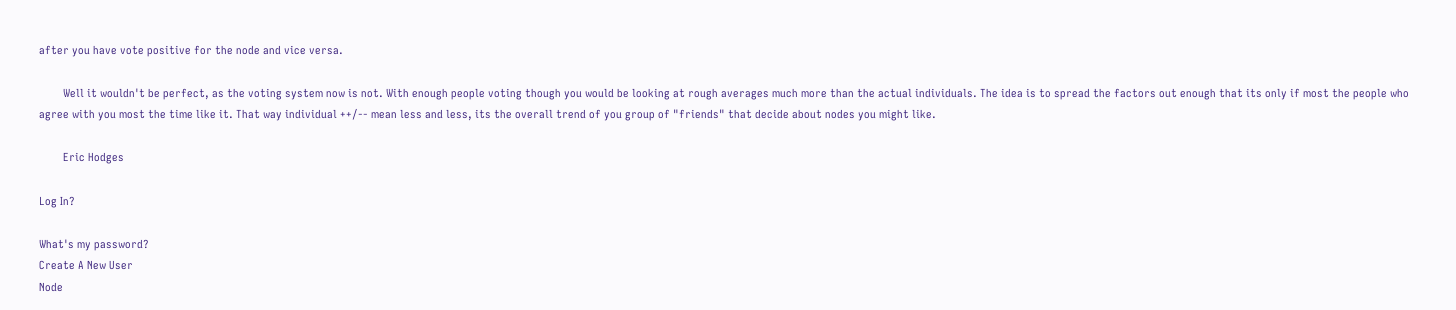after you have vote positive for the node and vice versa.

        Well it wouldn't be perfect, as the voting system now is not. With enough people voting though you would be looking at rough averages much more than the actual individuals. The idea is to spread the factors out enough that its only if most the people who agree with you most the time like it. That way individual ++/-- mean less and less, its the overall trend of you group of "friends" that decide about nodes you might like.

        Eric Hodges

Log In?

What's my password?
Create A New User
Node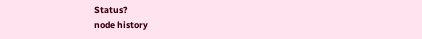Status?
node history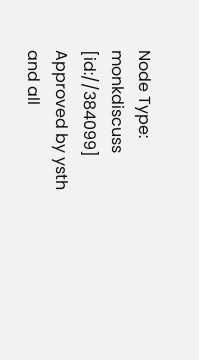Node Type: monkdiscuss [id://384099]
Approved by ysth
and all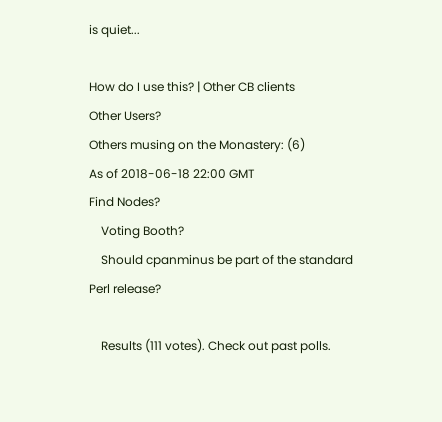is quiet...

How do I use this? | Other CB clients
Other Users?
Others musing on the Monastery: (6)
As of 2018-06-18 22:00 GMT
Find Nodes?
    Voting Booth?
    Should cpanminus be part of the standard Perl release?

    Results (111 votes). Check out past polls.